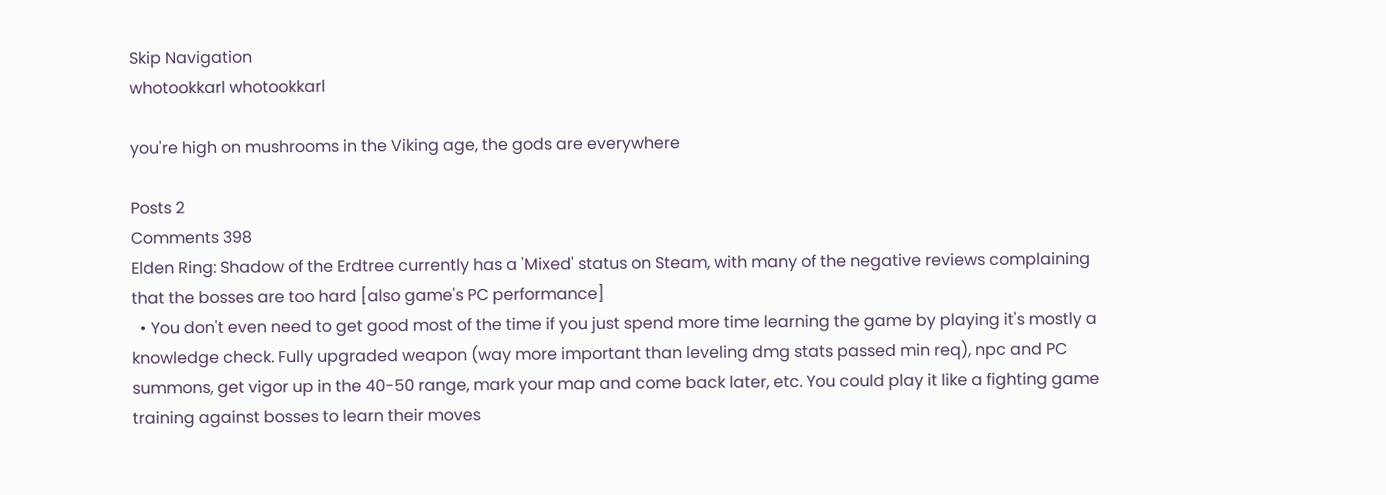Skip Navigation
whotookkarl whotookkarl

you're high on mushrooms in the Viking age, the gods are everywhere

Posts 2
Comments 398
Elden Ring: Shadow of the Erdtree currently has a 'Mixed' status on Steam, with many of the negative reviews complaining that the bosses are too hard [also game's PC performance]
  • You don't even need to get good most of the time if you just spend more time learning the game by playing it's mostly a knowledge check. Fully upgraded weapon (way more important than leveling dmg stats passed min req), npc and PC summons, get vigor up in the 40-50 range, mark your map and come back later, etc. You could play it like a fighting game training against bosses to learn their moves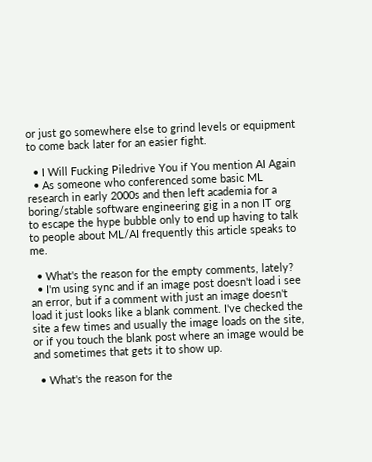or just go somewhere else to grind levels or equipment to come back later for an easier fight.

  • I Will Fucking Piledrive You if You mention AI Again
  • As someone who conferenced some basic ML research in early 2000s and then left academia for a boring/stable software engineering gig in a non IT org to escape the hype bubble only to end up having to talk to people about ML/AI frequently this article speaks to me.

  • What's the reason for the empty comments, lately?
  • I'm using sync and if an image post doesn't load i see an error, but if a comment with just an image doesn't load it just looks like a blank comment. I've checked the site a few times and usually the image loads on the site, or if you touch the blank post where an image would be and sometimes that gets it to show up.

  • What's the reason for the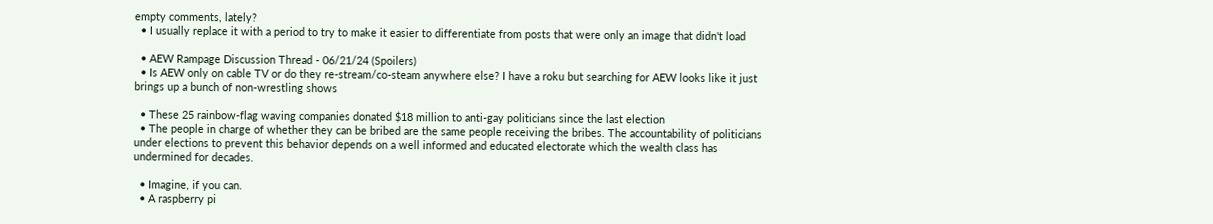empty comments, lately?
  • I usually replace it with a period to try to make it easier to differentiate from posts that were only an image that didn't load

  • AEW Rampage Discussion Thread - 06/21/24 (Spoilers)
  • Is AEW only on cable TV or do they re-stream/co-steam anywhere else? I have a roku but searching for AEW looks like it just brings up a bunch of non-wrestling shows

  • These 25 rainbow-flag waving companies donated $18 million to anti-gay politicians since the last election
  • The people in charge of whether they can be bribed are the same people receiving the bribes. The accountability of politicians under elections to prevent this behavior depends on a well informed and educated electorate which the wealth class has undermined for decades.

  • Imagine, if you can.
  • A raspberry pi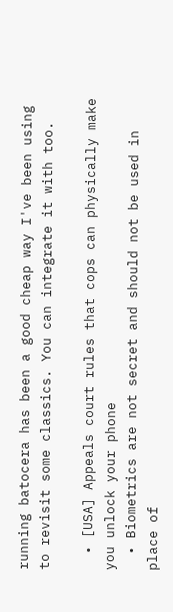running batocera has been a good cheap way I've been using to revisit some classics. You can integrate it with too.

  • [USA] Appeals court rules that cops can physically make you unlock your phone
  • Biometrics are not secret and should not be used in place of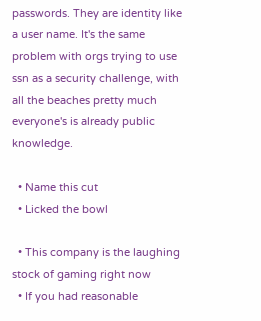passwords. They are identity like a user name. It's the same problem with orgs trying to use ssn as a security challenge, with all the beaches pretty much everyone's is already public knowledge.

  • Name this cut
  • Licked the bowl

  • This company is the laughing stock of gaming right now
  • If you had reasonable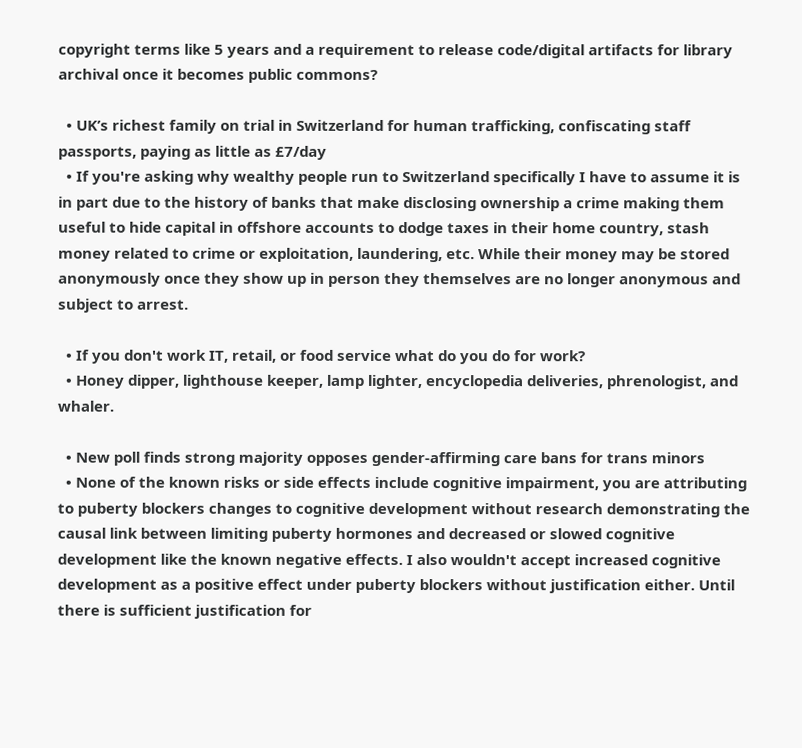copyright terms like 5 years and a requirement to release code/digital artifacts for library archival once it becomes public commons?

  • UK’s richest family on trial in Switzerland for human trafficking, confiscating staff passports, paying as little as £7/day
  • If you're asking why wealthy people run to Switzerland specifically I have to assume it is in part due to the history of banks that make disclosing ownership a crime making them useful to hide capital in offshore accounts to dodge taxes in their home country, stash money related to crime or exploitation, laundering, etc. While their money may be stored anonymously once they show up in person they themselves are no longer anonymous and subject to arrest.

  • If you don't work IT, retail, or food service what do you do for work?
  • Honey dipper, lighthouse keeper, lamp lighter, encyclopedia deliveries, phrenologist, and whaler.

  • New poll finds strong majority opposes gender-affirming care bans for trans minors
  • None of the known risks or side effects include cognitive impairment, you are attributing to puberty blockers changes to cognitive development without research demonstrating the causal link between limiting puberty hormones and decreased or slowed cognitive development like the known negative effects. I also wouldn't accept increased cognitive development as a positive effect under puberty blockers without justification either. Until there is sufficient justification for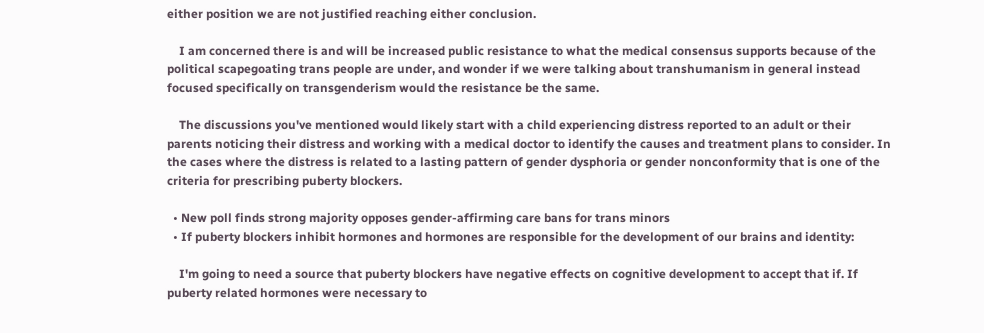either position we are not justified reaching either conclusion.

    I am concerned there is and will be increased public resistance to what the medical consensus supports because of the political scapegoating trans people are under, and wonder if we were talking about transhumanism in general instead focused specifically on transgenderism would the resistance be the same.

    The discussions you've mentioned would likely start with a child experiencing distress reported to an adult or their parents noticing their distress and working with a medical doctor to identify the causes and treatment plans to consider. In the cases where the distress is related to a lasting pattern of gender dysphoria or gender nonconformity that is one of the criteria for prescribing puberty blockers.

  • New poll finds strong majority opposes gender-affirming care bans for trans minors
  • If puberty blockers inhibit hormones and hormones are responsible for the development of our brains and identity:

    I'm going to need a source that puberty blockers have negative effects on cognitive development to accept that if. If puberty related hormones were necessary to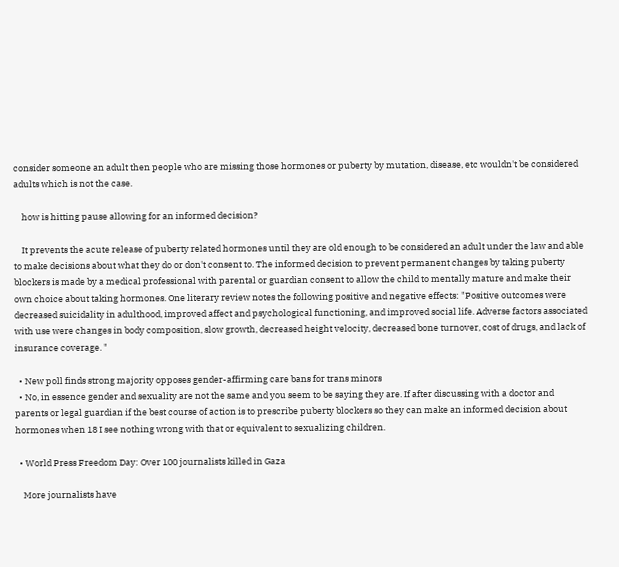consider someone an adult then people who are missing those hormones or puberty by mutation, disease, etc wouldn't be considered adults which is not the case.

    how is hitting pause allowing for an informed decision?

    It prevents the acute release of puberty related hormones until they are old enough to be considered an adult under the law and able to make decisions about what they do or don't consent to. The informed decision to prevent permanent changes by taking puberty blockers is made by a medical professional with parental or guardian consent to allow the child to mentally mature and make their own choice about taking hormones. One literary review notes the following positive and negative effects: "Positive outcomes were decreased suicidality in adulthood, improved affect and psychological functioning, and improved social life. Adverse factors associated with use were changes in body composition, slow growth, decreased height velocity, decreased bone turnover, cost of drugs, and lack of insurance coverage. "

  • New poll finds strong majority opposes gender-affirming care bans for trans minors
  • No, in essence gender and sexuality are not the same and you seem to be saying they are. If after discussing with a doctor and parents or legal guardian if the best course of action is to prescribe puberty blockers so they can make an informed decision about hormones when 18 I see nothing wrong with that or equivalent to sexualizing children.

  • World Press Freedom Day: Over 100 journalists killed in Gaza

    More journalists have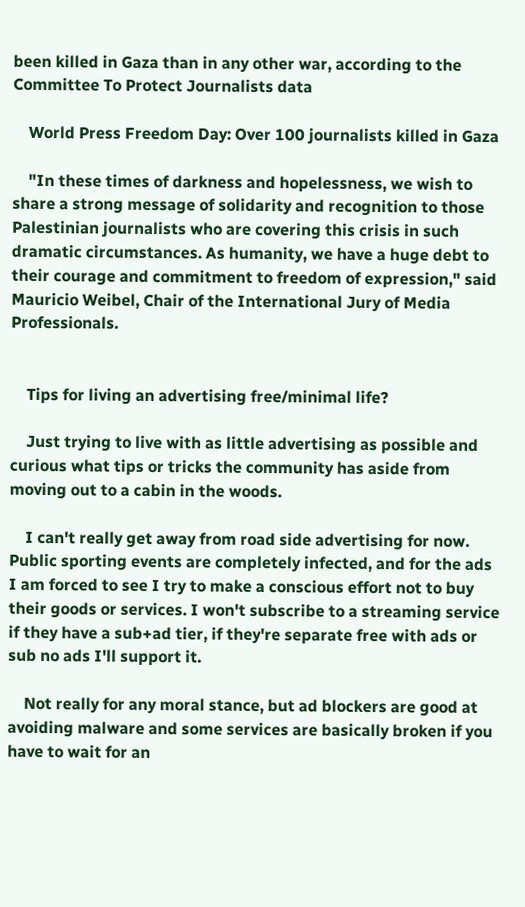been killed in Gaza than in any other war, according to the Committee To Protect Journalists data

    World Press Freedom Day: Over 100 journalists killed in Gaza

    "In these times of darkness and hopelessness, we wish to share a strong message of solidarity and recognition to those Palestinian journalists who are covering this crisis in such dramatic circumstances. As humanity, we have a huge debt to their courage and commitment to freedom of expression," said Mauricio Weibel, Chair of the International Jury of Media Professionals.


    Tips for living an advertising free/minimal life?

    Just trying to live with as little advertising as possible and curious what tips or tricks the community has aside from moving out to a cabin in the woods.

    I can't really get away from road side advertising for now. Public sporting events are completely infected, and for the ads I am forced to see I try to make a conscious effort not to buy their goods or services. I won't subscribe to a streaming service if they have a sub+ad tier, if they're separate free with ads or sub no ads I'll support it.

    Not really for any moral stance, but ad blockers are good at avoiding malware and some services are basically broken if you have to wait for an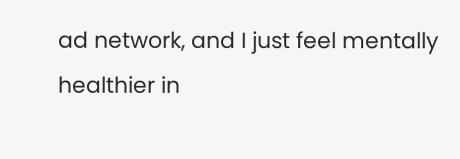ad network, and I just feel mentally healthier in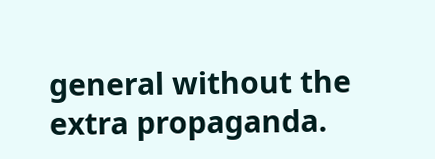general without the extra propaganda.